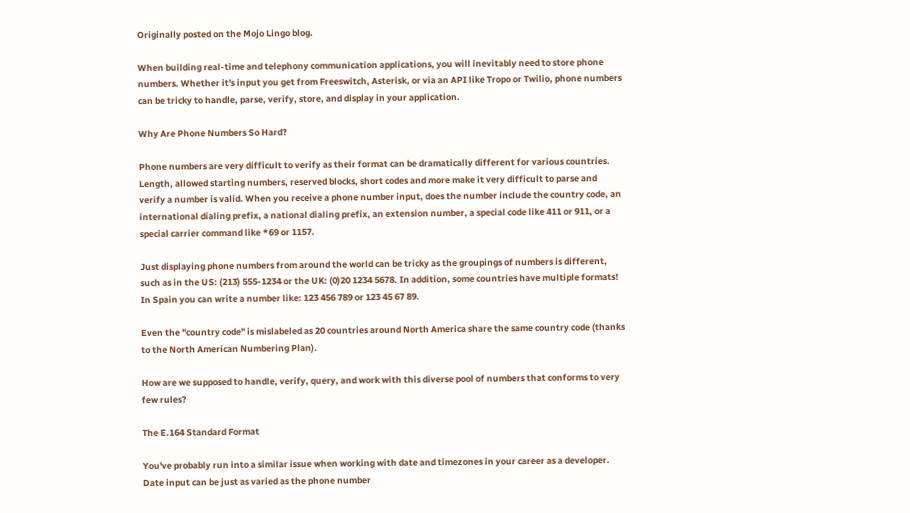Originally posted on the Mojo Lingo blog.

When building real-time and telephony communication applications, you will inevitably need to store phone numbers. Whether it's input you get from Freeswitch, Asterisk, or via an API like Tropo or Twilio, phone numbers can be tricky to handle, parse, verify, store, and display in your application.

Why Are Phone Numbers So Hard?

Phone numbers are very difficult to verify as their format can be dramatically different for various countries. Length, allowed starting numbers, reserved blocks, short codes and more make it very difficult to parse and verify a number is valid. When you receive a phone number input, does the number include the country code, an international dialing prefix, a national dialing prefix, an extension number, a special code like 411 or 911, or a special carrier command like *69 or 1157.

Just displaying phone numbers from around the world can be tricky as the groupings of numbers is different, such as in the US: (213) 555-1234 or the UK: (0)20 1234 5678. In addition, some countries have multiple formats! In Spain you can write a number like: 123 456 789 or 123 45 67 89.

Even the "country code" is mislabeled as 20 countries around North America share the same country code (thanks to the North American Numbering Plan).

How are we supposed to handle, verify, query, and work with this diverse pool of numbers that conforms to very few rules?

The E.164 Standard Format

You've probably run into a similar issue when working with date and timezones in your career as a developer. Date input can be just as varied as the phone number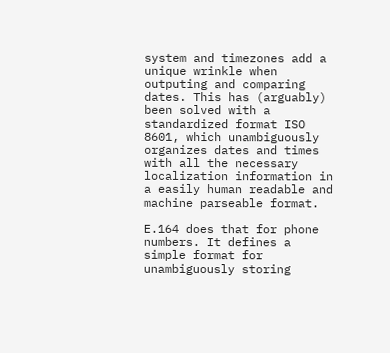system and timezones add a unique wrinkle when outputing and comparing dates. This has (arguably) been solved with a standardized format ISO 8601, which unambiguously organizes dates and times with all the necessary localization information in a easily human readable and machine parseable format.

E.164 does that for phone numbers. It defines a simple format for unambiguously storing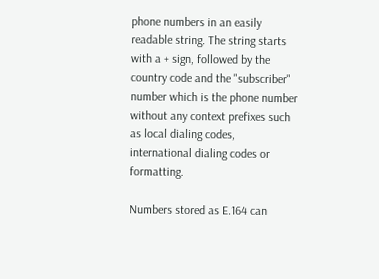phone numbers in an easily readable string. The string starts with a + sign, followed by the country code and the "subscriber" number which is the phone number without any context prefixes such as local dialing codes, international dialing codes or formatting.

Numbers stored as E.164 can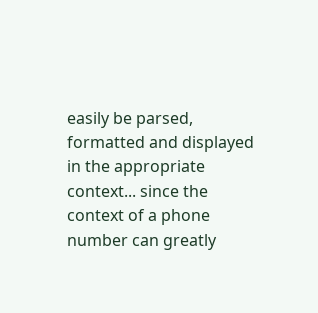easily be parsed, formatted and displayed in the appropriate context... since the context of a phone number can greatly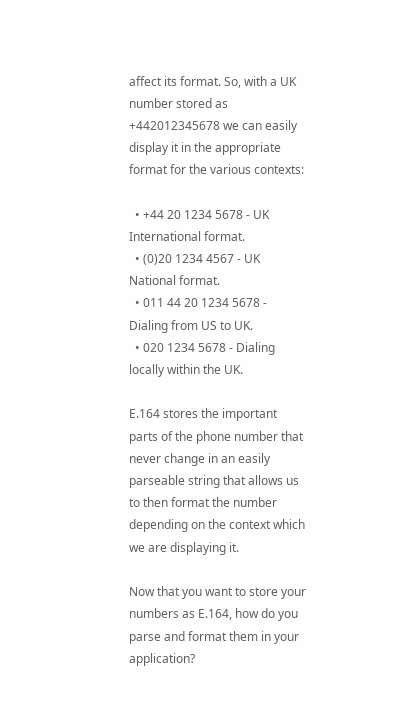affect its format. So, with a UK number stored as +442012345678 we can easily display it in the appropriate format for the various contexts:

  • +44 20 1234 5678 - UK International format.
  • (0)20 1234 4567 - UK National format.
  • 011 44 20 1234 5678 - Dialing from US to UK.
  • 020 1234 5678 - Dialing locally within the UK.

E.164 stores the important parts of the phone number that never change in an easily parseable string that allows us to then format the number depending on the context which we are displaying it.

Now that you want to store your numbers as E.164, how do you parse and format them in your application?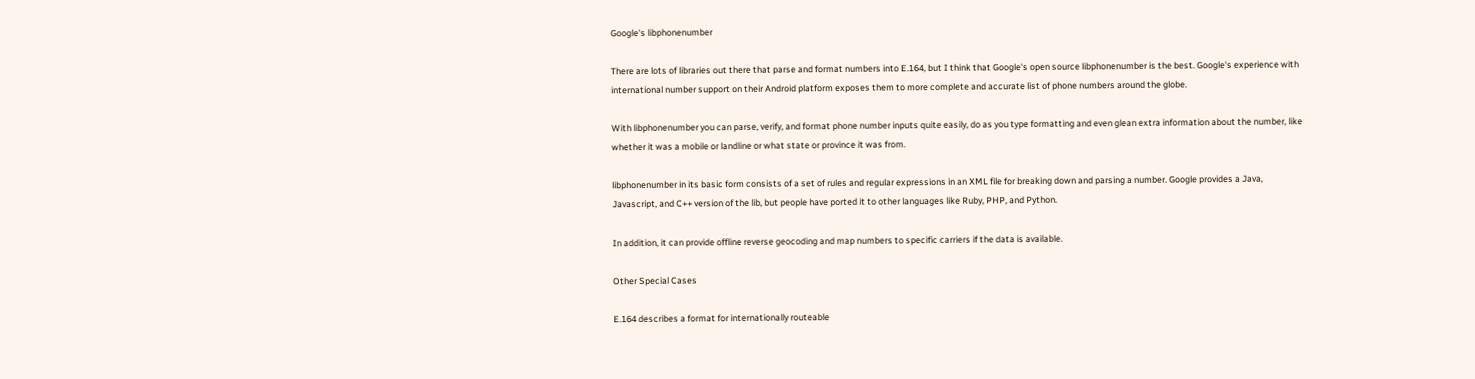Google's libphonenumber

There are lots of libraries out there that parse and format numbers into E.164, but I think that Google's open source libphonenumber is the best. Google's experience with international number support on their Android platform exposes them to more complete and accurate list of phone numbers around the globe.

With libphonenumber you can parse, verify, and format phone number inputs quite easily, do as you type formatting and even glean extra information about the number, like whether it was a mobile or landline or what state or province it was from.

libphonenumber in its basic form consists of a set of rules and regular expressions in an XML file for breaking down and parsing a number. Google provides a Java, Javascript, and C++ version of the lib, but people have ported it to other languages like Ruby, PHP, and Python.

In addition, it can provide offline reverse geocoding and map numbers to specific carriers if the data is available.

Other Special Cases

E.164 describes a format for internationally routeable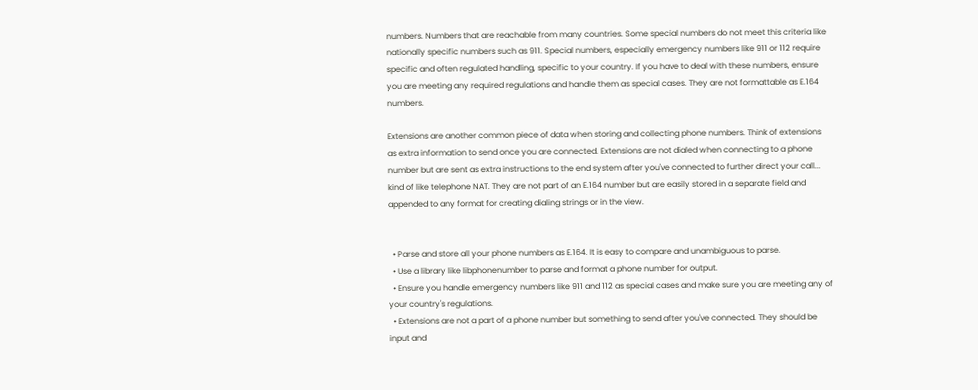numbers. Numbers that are reachable from many countries. Some special numbers do not meet this criteria like nationally specific numbers such as 911. Special numbers, especially emergency numbers like 911 or 112 require specific and often regulated handling, specific to your country. If you have to deal with these numbers, ensure you are meeting any required regulations and handle them as special cases. They are not formattable as E.164 numbers.

Extensions are another common piece of data when storing and collecting phone numbers. Think of extensions as extra information to send once you are connected. Extensions are not dialed when connecting to a phone number but are sent as extra instructions to the end system after you've connected to further direct your call... kind of like telephone NAT. They are not part of an E.164 number but are easily stored in a separate field and appended to any format for creating dialing strings or in the view.


  • Parse and store all your phone numbers as E.164. It is easy to compare and unambiguous to parse.
  • Use a library like libphonenumber to parse and format a phone number for output.
  • Ensure you handle emergency numbers like 911 and 112 as special cases and make sure you are meeting any of your country's regulations.
  • Extensions are not a part of a phone number but something to send after you've connected. They should be input and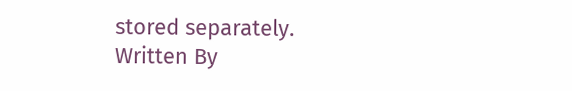stored separately.
Written By